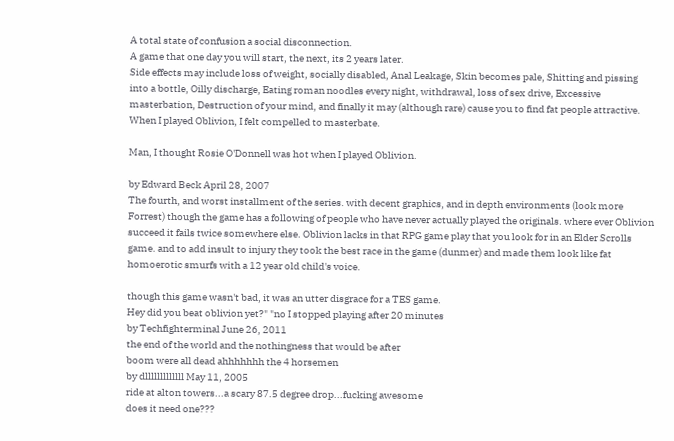A total state of confusion a social disconnection.
A game that one day you will start, the next, its 2 years later.
Side effects may include loss of weight, socially disabled, Anal Leakage, Skin becomes pale, Shitting and pissing into a bottle, Oilly discharge, Eating roman noodles every night, withdrawal, loss of sex drive, Excessive masterbation, Destruction of your mind, and finally it may (although rare) cause you to find fat people attractive.
When I played Oblivion, I felt compelled to masterbate.

Man, I thought Rosie O'Donnell was hot when I played Oblivion.

by Edward Beck April 28, 2007
The fourth, and worst installment of the series. with decent graphics, and in depth environments (look more Forrest) though the game has a following of people who have never actually played the originals. where ever Oblivion succeed it fails twice somewhere else. Oblivion lacks in that RPG game play that you look for in an Elder Scrolls game. and to add insult to injury they took the best race in the game (dunmer) and made them look like fat homoerotic smurfs with a 12 year old child's voice.

though this game wasn't bad, it was an utter disgrace for a TES game.
Hey did you beat oblivion yet?" "no I stopped playing after 20 minutes
by Techfighterminal June 26, 2011
the end of the world and the nothingness that would be after
boom were all dead ahhhhhhh the 4 horsemen
by dlllllllllllll May 11, 2005
ride at alton towers...a scary 87.5 degree drop...fucking awesome
does it need one???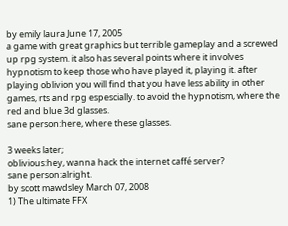by emily laura June 17, 2005
a game with great graphics but terrible gameplay and a screwed up rpg system. it also has several points where it involves hypnotism to keep those who have played it, playing it. after playing oblivion you will find that you have less ability in other games, rts and rpg espescially. to avoid the hypnotism, where the red and blue 3d glasses.
sane person:here, where these glasses.

3 weeks later;
oblivious:hey, wanna hack the internet caffé server?
sane person:alright.
by scott mawdsley March 07, 2008
1) The ultimate FFX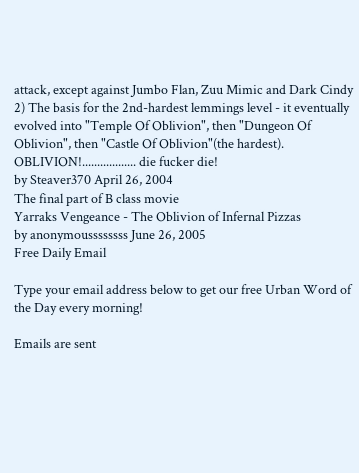attack, except against Jumbo Flan, Zuu Mimic and Dark Cindy
2) The basis for the 2nd-hardest lemmings level - it eventually evolved into "Temple Of Oblivion", then "Dungeon Of Oblivion", then "Castle Of Oblivion"(the hardest).
OBLIVION!.................. die fucker die!
by Steaver370 April 26, 2004
The final part of B class movie
Yarraks Vengeance - The Oblivion of Infernal Pizzas
by anonymoussssssss June 26, 2005
Free Daily Email

Type your email address below to get our free Urban Word of the Day every morning!

Emails are sent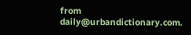from daily@urbandictionary.com.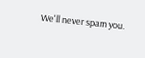We'll never spam you.